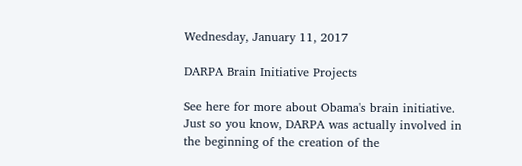Wednesday, January 11, 2017

DARPA Brain Initiative Projects

See here for more about Obama's brain initiative. Just so you know, DARPA was actually involved in the beginning of the creation of the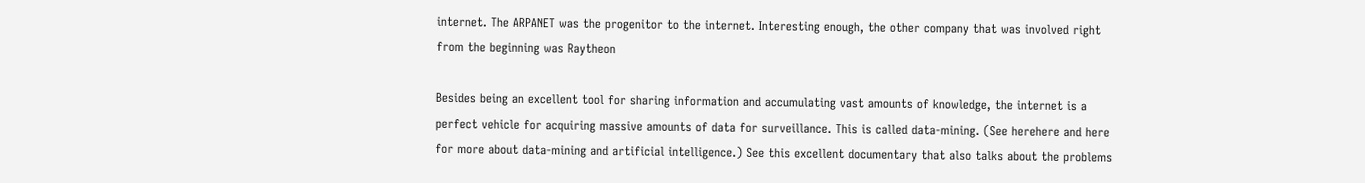internet. The ARPANET was the progenitor to the internet. Interesting enough, the other company that was involved right from the beginning was Raytheon

Besides being an excellent tool for sharing information and accumulating vast amounts of knowledge, the internet is a perfect vehicle for acquiring massive amounts of data for surveillance. This is called data-mining. (See herehere and here for more about data-mining and artificial intelligence.) See this excellent documentary that also talks about the problems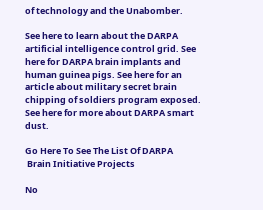of technology and the Unabomber.

See here to learn about the DARPA artificial intelligence control grid. See here for DARPA brain implants and human guinea pigs. See here for an article about military secret brain chipping of soldiers program exposed. See here for more about DARPA smart dust.

Go Here To See The List Of DARPA
 Brain Initiative Projects

No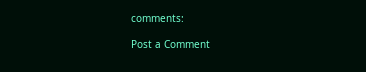comments:

Post a Comment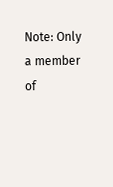Note: Only a member of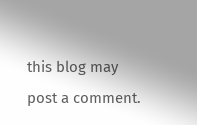this blog may post a comment.